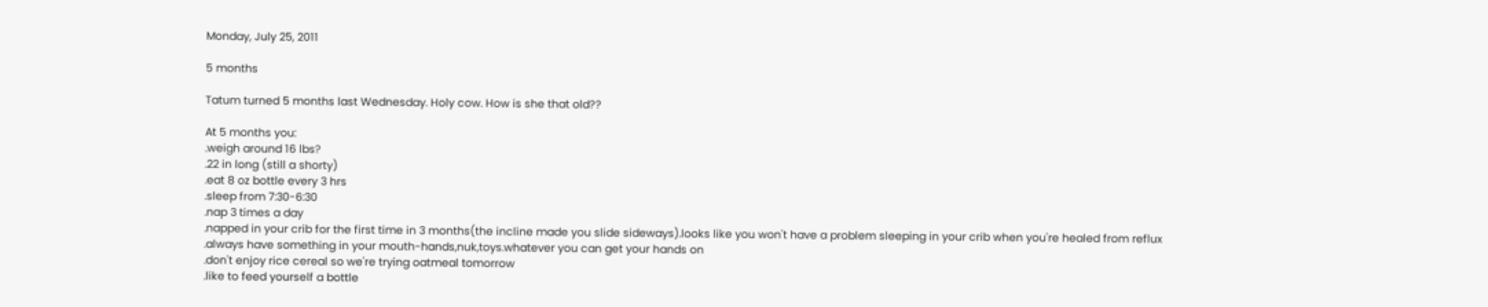Monday, July 25, 2011

5 months

Tatum turned 5 months last Wednesday. Holy cow. How is she that old??

At 5 months you:
.weigh around 16 lbs?
.22 in long (still a shorty)
.eat 8 oz bottle every 3 hrs
.sleep from 7:30-6:30
.nap 3 times a day
.napped in your crib for the first time in 3 months(the incline made you slide sideways).looks like you won't have a problem sleeping in your crib when you're healed from reflux
.always have something in your mouth-hands,nuk,toys.whatever you can get your hands on
.don't enjoy rice cereal so we're trying oatmeal tomorrow
.like to feed yourself a bottle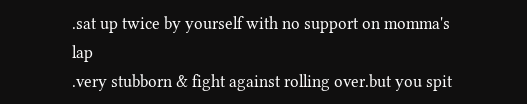.sat up twice by yourself with no support on momma's lap
.very stubborn & fight against rolling over.but you spit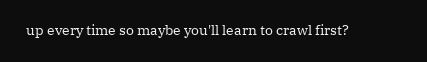up every time so maybe you'll learn to crawl first?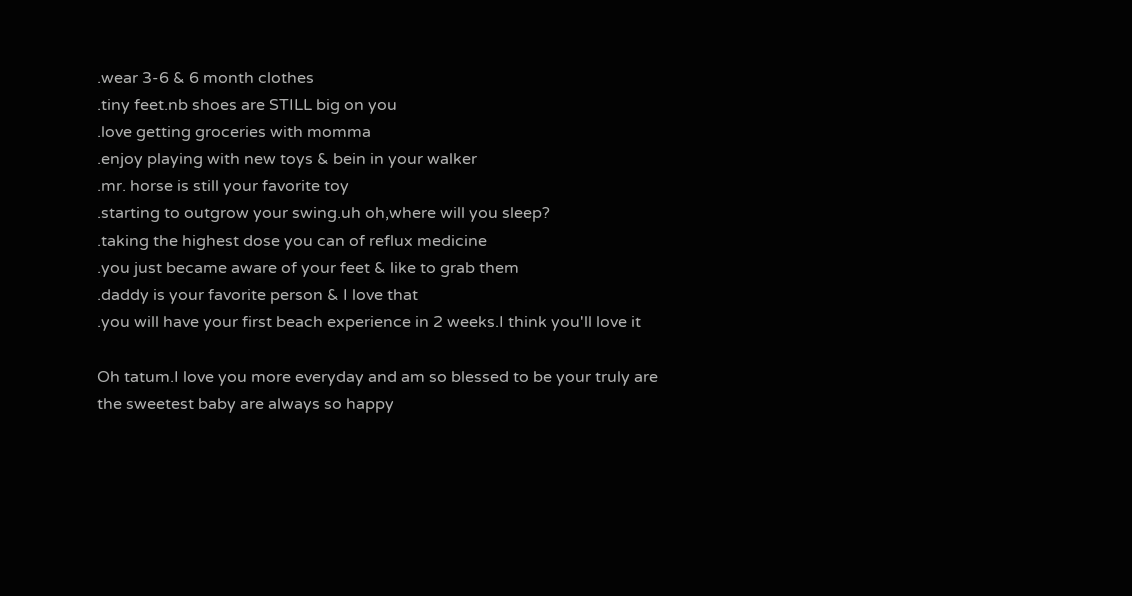.wear 3-6 & 6 month clothes
.tiny feet.nb shoes are STILL big on you
.love getting groceries with momma
.enjoy playing with new toys & bein in your walker
.mr. horse is still your favorite toy
.starting to outgrow your swing.uh oh,where will you sleep?
.taking the highest dose you can of reflux medicine
.you just became aware of your feet & like to grab them
.daddy is your favorite person & I love that
.you will have your first beach experience in 2 weeks.I think you'll love it

Oh tatum.I love you more everyday and am so blessed to be your truly are the sweetest baby are always so happy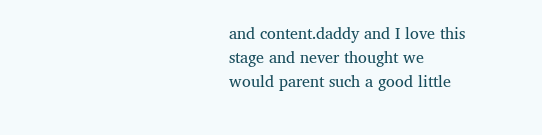and content.daddy and I love this stage and never thought we would parent such a good little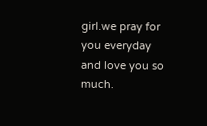girl.we pray for you everyday and love you so much.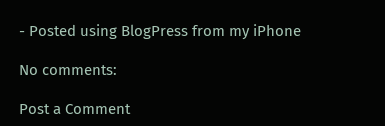- Posted using BlogPress from my iPhone

No comments:

Post a Comment